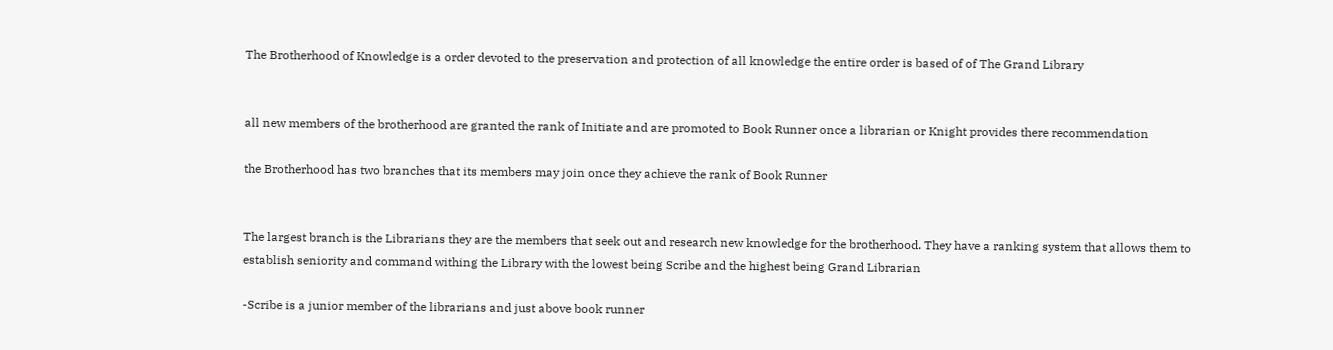The Brotherhood of Knowledge is a order devoted to the preservation and protection of all knowledge the entire order is based of of The Grand Library


all new members of the brotherhood are granted the rank of Initiate and are promoted to Book Runner once a librarian or Knight provides there recommendation

the Brotherhood has two branches that its members may join once they achieve the rank of Book Runner


The largest branch is the Librarians they are the members that seek out and research new knowledge for the brotherhood. They have a ranking system that allows them to establish seniority and command withing the Library with the lowest being Scribe and the highest being Grand Librarian

-Scribe is a junior member of the librarians and just above book runner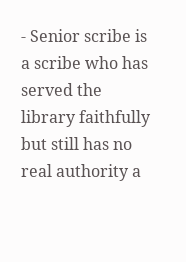- Senior scribe is a scribe who has served the library faithfully but still has no real authority a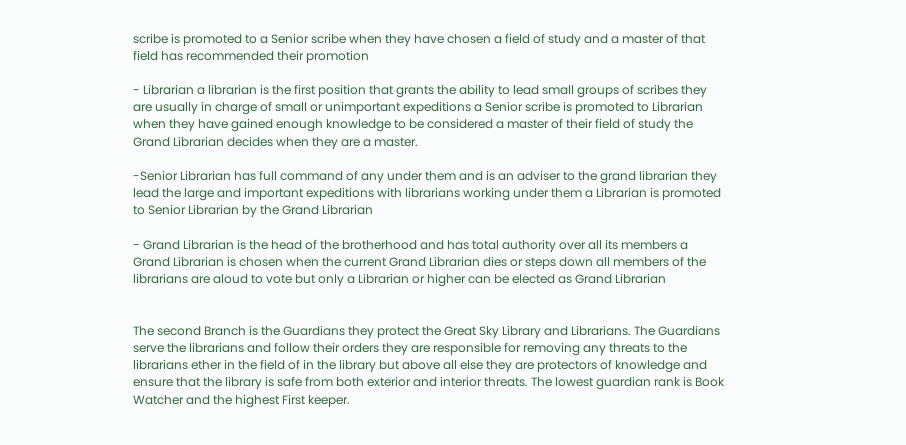scribe is promoted to a Senior scribe when they have chosen a field of study and a master of that field has recommended their promotion

- Librarian a librarian is the first position that grants the ability to lead small groups of scribes they are usually in charge of small or unimportant expeditions a Senior scribe is promoted to Librarian when they have gained enough knowledge to be considered a master of their field of study the Grand Librarian decides when they are a master.

-Senior Librarian has full command of any under them and is an adviser to the grand librarian they lead the large and important expeditions with librarians working under them a Librarian is promoted to Senior Librarian by the Grand Librarian

- Grand Librarian is the head of the brotherhood and has total authority over all its members a Grand Librarian is chosen when the current Grand Librarian dies or steps down all members of the librarians are aloud to vote but only a Librarian or higher can be elected as Grand Librarian


The second Branch is the Guardians they protect the Great Sky Library and Librarians. The Guardians serve the librarians and follow their orders they are responsible for removing any threats to the librarians ether in the field of in the library but above all else they are protectors of knowledge and ensure that the library is safe from both exterior and interior threats. The lowest guardian rank is Book Watcher and the highest First keeper.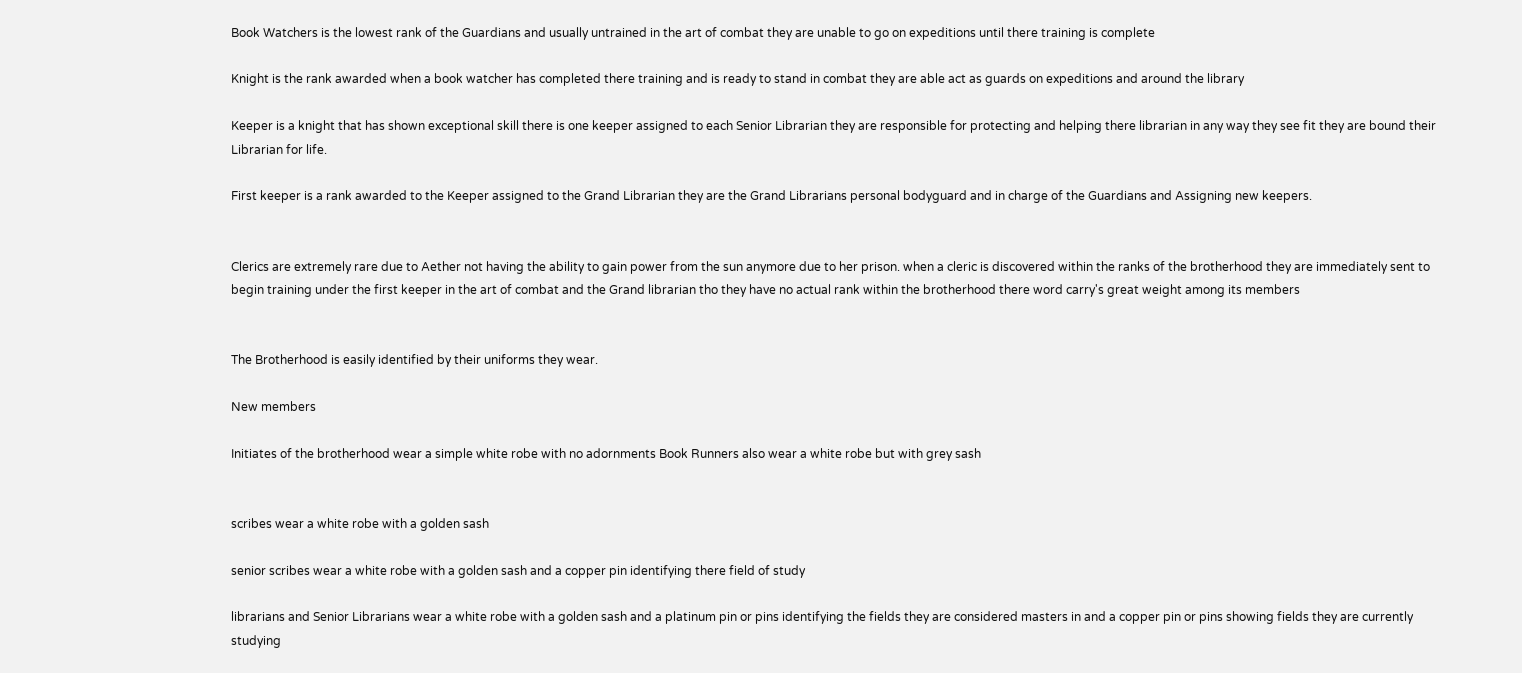Book Watchers is the lowest rank of the Guardians and usually untrained in the art of combat they are unable to go on expeditions until there training is complete

Knight is the rank awarded when a book watcher has completed there training and is ready to stand in combat they are able act as guards on expeditions and around the library

Keeper is a knight that has shown exceptional skill there is one keeper assigned to each Senior Librarian they are responsible for protecting and helping there librarian in any way they see fit they are bound their Librarian for life.

First keeper is a rank awarded to the Keeper assigned to the Grand Librarian they are the Grand Librarians personal bodyguard and in charge of the Guardians and Assigning new keepers.


Clerics are extremely rare due to Aether not having the ability to gain power from the sun anymore due to her prison. when a cleric is discovered within the ranks of the brotherhood they are immediately sent to begin training under the first keeper in the art of combat and the Grand librarian tho they have no actual rank within the brotherhood there word carry's great weight among its members


The Brotherhood is easily identified by their uniforms they wear.

New members

Initiates of the brotherhood wear a simple white robe with no adornments Book Runners also wear a white robe but with grey sash


scribes wear a white robe with a golden sash

senior scribes wear a white robe with a golden sash and a copper pin identifying there field of study

librarians and Senior Librarians wear a white robe with a golden sash and a platinum pin or pins identifying the fields they are considered masters in and a copper pin or pins showing fields they are currently studying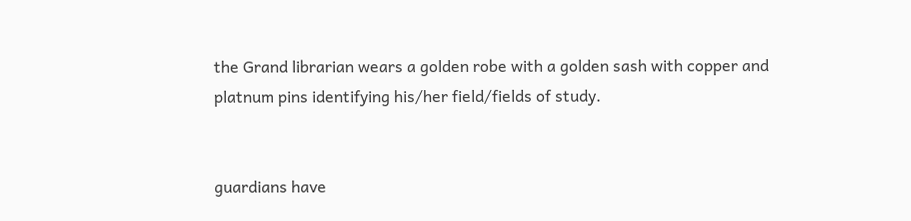the Grand librarian wears a golden robe with a golden sash with copper and platnum pins identifying his/her field/fields of study.


guardians have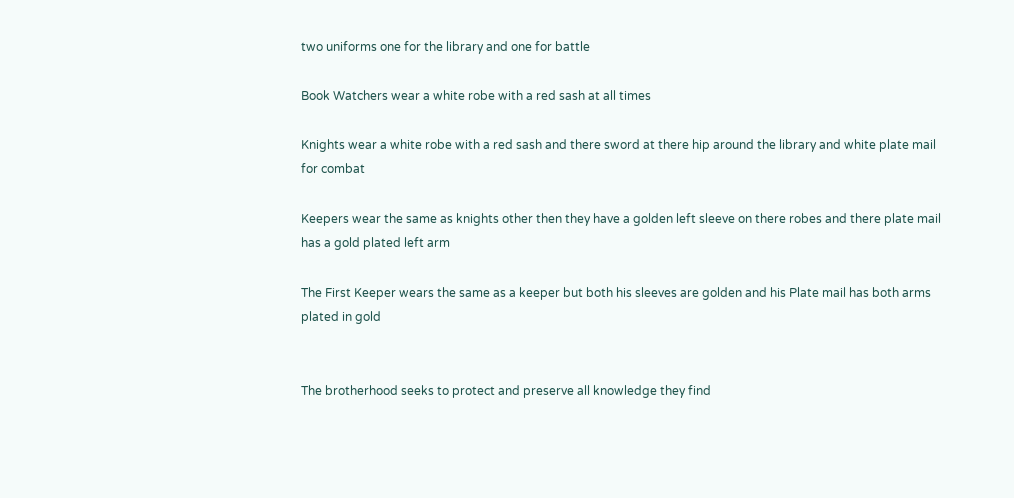two uniforms one for the library and one for battle

Book Watchers wear a white robe with a red sash at all times

Knights wear a white robe with a red sash and there sword at there hip around the library and white plate mail for combat

Keepers wear the same as knights other then they have a golden left sleeve on there robes and there plate mail has a gold plated left arm

The First Keeper wears the same as a keeper but both his sleeves are golden and his Plate mail has both arms plated in gold


The brotherhood seeks to protect and preserve all knowledge they find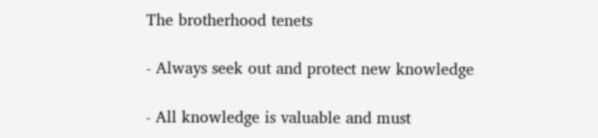The brotherhood tenets

- Always seek out and protect new knowledge

- All knowledge is valuable and must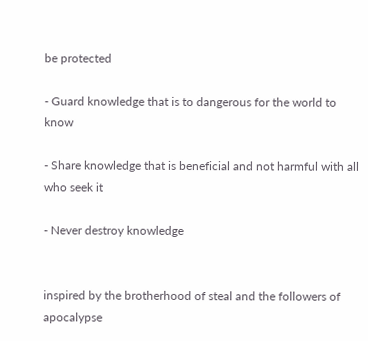be protected

- Guard knowledge that is to dangerous for the world to know

- Share knowledge that is beneficial and not harmful with all who seek it

- Never destroy knowledge


inspired by the brotherhood of steal and the followers of apocalypse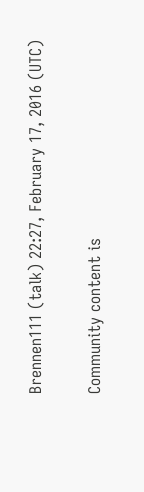Brennen111 (talk) 22:27, February 17, 2016 (UTC)

Community content is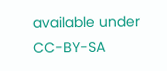available under CC-BY-SA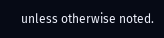unless otherwise noted.